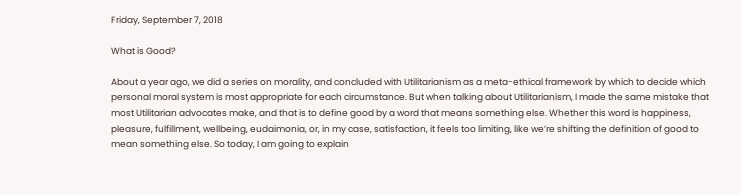Friday, September 7, 2018

What is Good?

About a year ago, we did a series on morality, and concluded with Utilitarianism as a meta-ethical framework by which to decide which personal moral system is most appropriate for each circumstance. But when talking about Utilitarianism, I made the same mistake that most Utilitarian advocates make, and that is to define good by a word that means something else. Whether this word is happiness, pleasure, fulfillment, wellbeing, eudaimonia, or, in my case, satisfaction, it feels too limiting, like we’re shifting the definition of good to mean something else. So today, I am going to explain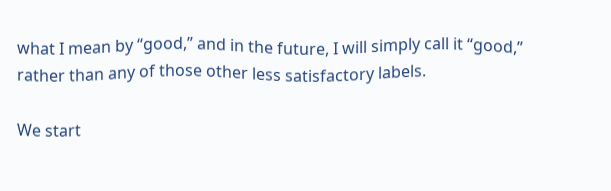what I mean by “good,” and in the future, I will simply call it “good,” rather than any of those other less satisfactory labels.

We start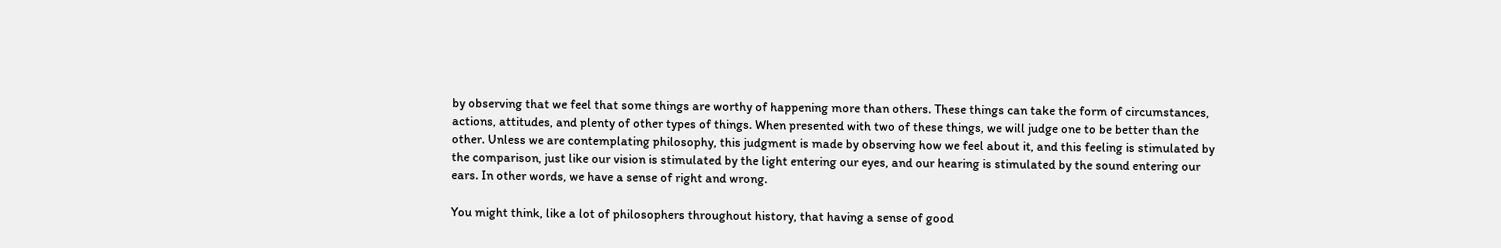by observing that we feel that some things are worthy of happening more than others. These things can take the form of circumstances, actions, attitudes, and plenty of other types of things. When presented with two of these things, we will judge one to be better than the other. Unless we are contemplating philosophy, this judgment is made by observing how we feel about it, and this feeling is stimulated by the comparison, just like our vision is stimulated by the light entering our eyes, and our hearing is stimulated by the sound entering our ears. In other words, we have a sense of right and wrong.

You might think, like a lot of philosophers throughout history, that having a sense of good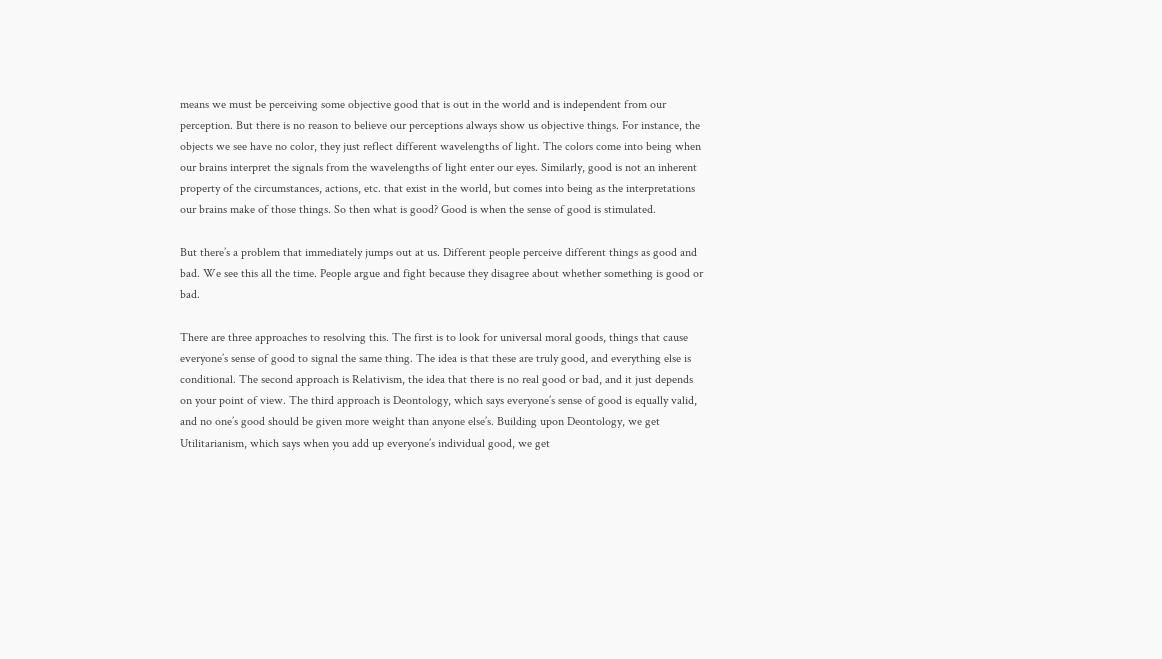means we must be perceiving some objective good that is out in the world and is independent from our perception. But there is no reason to believe our perceptions always show us objective things. For instance, the objects we see have no color, they just reflect different wavelengths of light. The colors come into being when our brains interpret the signals from the wavelengths of light enter our eyes. Similarly, good is not an inherent property of the circumstances, actions, etc. that exist in the world, but comes into being as the interpretations our brains make of those things. So then what is good? Good is when the sense of good is stimulated.

But there’s a problem that immediately jumps out at us. Different people perceive different things as good and bad. We see this all the time. People argue and fight because they disagree about whether something is good or bad.

There are three approaches to resolving this. The first is to look for universal moral goods, things that cause everyone’s sense of good to signal the same thing. The idea is that these are truly good, and everything else is conditional. The second approach is Relativism, the idea that there is no real good or bad, and it just depends on your point of view. The third approach is Deontology, which says everyone’s sense of good is equally valid, and no one’s good should be given more weight than anyone else’s. Building upon Deontology, we get Utilitarianism, which says when you add up everyone’s individual good, we get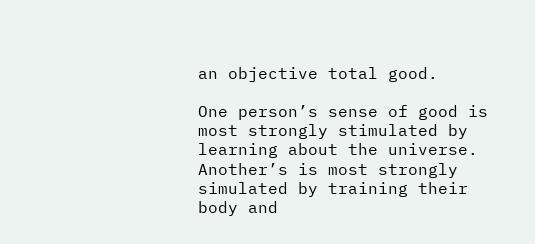an objective total good.

One person’s sense of good is most strongly stimulated by learning about the universe. Another’s is most strongly simulated by training their body and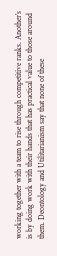working together with a team to rise through competitive ranks. Another’s is by doing work with their hands that has practical value to those around them. Deontology and Utilitarianism say that none of these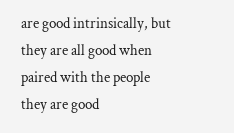are good intrinsically, but they are all good when paired with the people they are good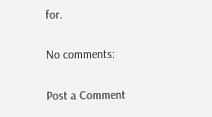for.

No comments:

Post a Comment